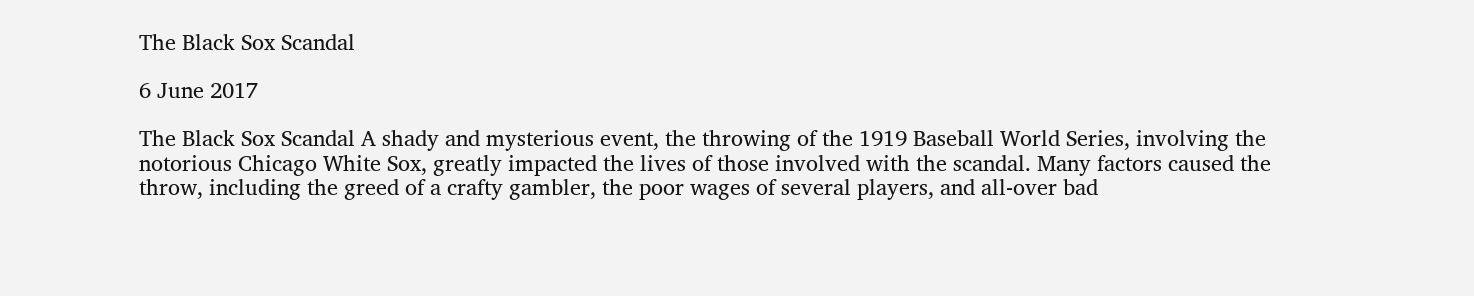The Black Sox Scandal

6 June 2017

The Black Sox Scandal A shady and mysterious event, the throwing of the 1919 Baseball World Series, involving the notorious Chicago White Sox, greatly impacted the lives of those involved with the scandal. Many factors caused the throw, including the greed of a crafty gambler, the poor wages of several players, and all-over bad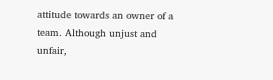attitude towards an owner of a team. Although unjust and unfair,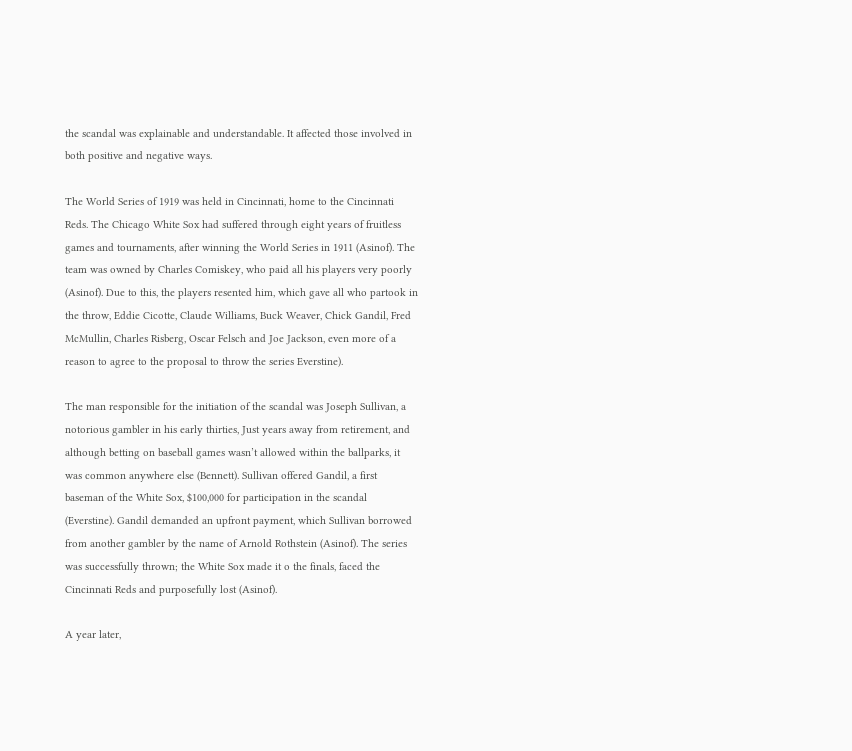the scandal was explainable and understandable. It affected those involved in both positive and negative ways.

The World Series of 1919 was held in Cincinnati, home to the Cincinnati Reds. The Chicago White Sox had suffered through eight years of fruitless games and tournaments, after winning the World Series in 1911 (Asinof). The team was owned by Charles Comiskey, who paid all his players very poorly (Asinof). Due to this, the players resented him, which gave all who partook in the throw, Eddie Cicotte, Claude Williams, Buck Weaver, Chick Gandil, Fred McMullin, Charles Risberg, Oscar Felsch and Joe Jackson, even more of a reason to agree to the proposal to throw the series Everstine).

The man responsible for the initiation of the scandal was Joseph Sullivan, a notorious gambler in his early thirties, Just years away from retirement, and although betting on baseball games wasn’t allowed within the ballparks, it was common anywhere else (Bennett). Sullivan offered Gandil, a first baseman of the White Sox, $100,000 for participation in the scandal (Everstine). Gandil demanded an upfront payment, which Sullivan borrowed from another gambler by the name of Arnold Rothstein (Asinof). The series was successfully thrown; the White Sox made it o the finals, faced the Cincinnati Reds and purposefully lost (Asinof).

A year later,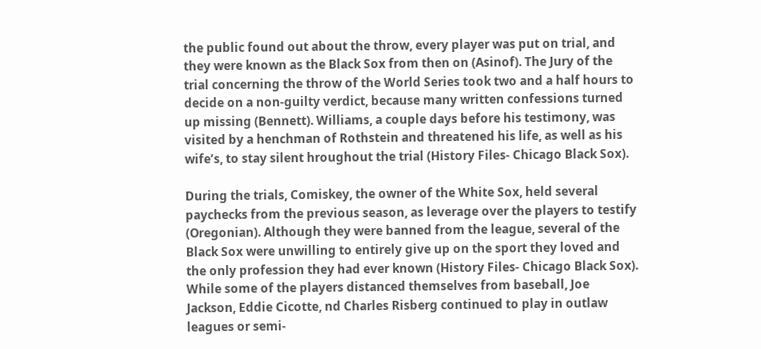the public found out about the throw, every player was put on trial, and they were known as the Black Sox from then on (Asinof). The Jury of the trial concerning the throw of the World Series took two and a half hours to decide on a non-guilty verdict, because many written confessions turned up missing (Bennett). Williams, a couple days before his testimony, was visited by a henchman of Rothstein and threatened his life, as well as his wife’s, to stay silent hroughout the trial (History Files- Chicago Black Sox).

During the trials, Comiskey, the owner of the White Sox, held several paychecks from the previous season, as leverage over the players to testify (Oregonian). Although they were banned from the league, several of the Black Sox were unwilling to entirely give up on the sport they loved and the only profession they had ever known (History Files- Chicago Black Sox). While some of the players distanced themselves from baseball, Joe Jackson, Eddie Cicotte, nd Charles Risberg continued to play in outlaw leagues or semi-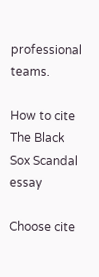professional teams.

How to cite The Black Sox Scandal essay

Choose cite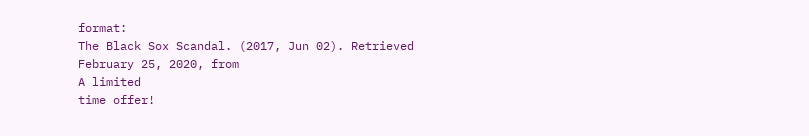format:
The Black Sox Scandal. (2017, Jun 02). Retrieved February 25, 2020, from
A limited
time offer!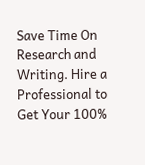Save Time On Research and Writing. Hire a Professional to Get Your 100%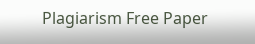Plagiarism Free Paper